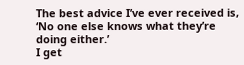The best advice I’ve ever received is, ‘No one else knows what they’re doing either.’
I get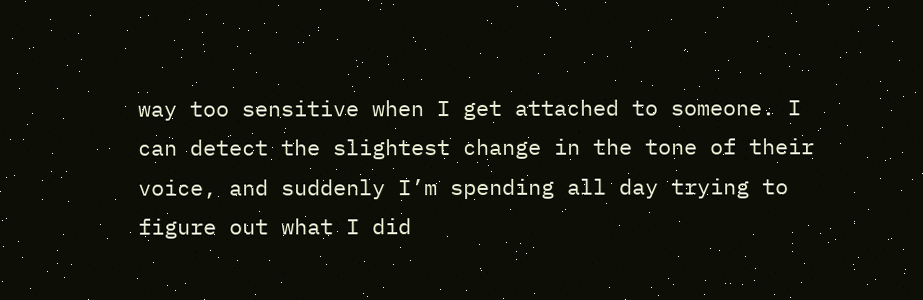way too sensitive when I get attached to someone. I can detect the slightest change in the tone of their voice, and suddenly I’m spending all day trying to figure out what I did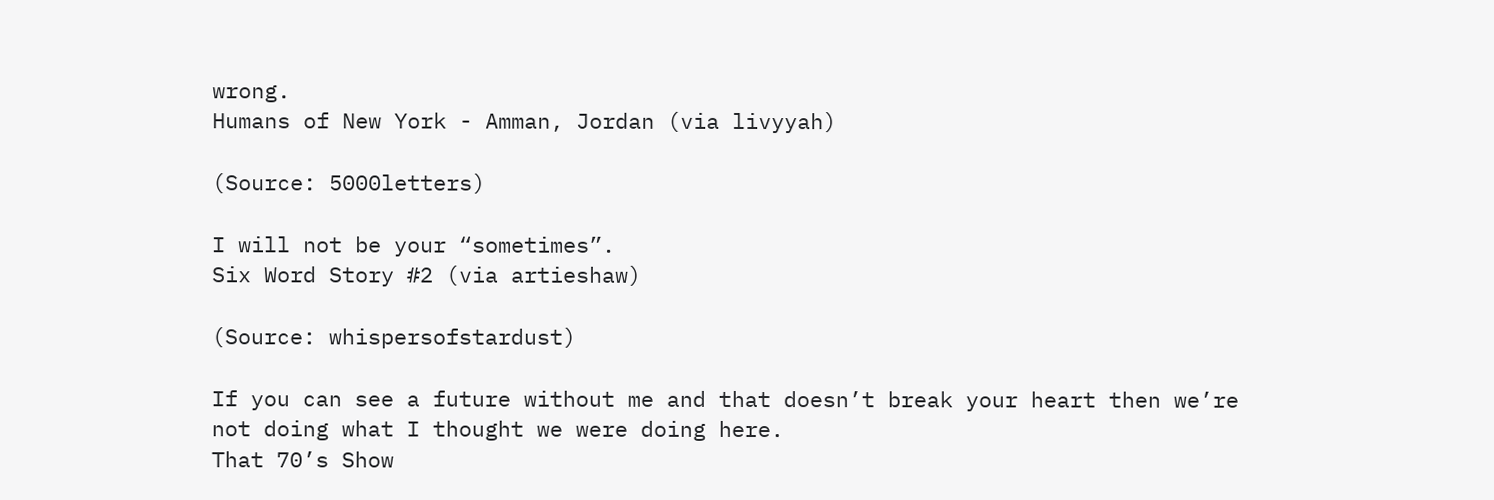wrong.
Humans of New York - Amman, Jordan (via livyyah)

(Source: 5000letters)

I will not be your “sometimes”.
Six Word Story #2 (via artieshaw)

(Source: whispersofstardust)

If you can see a future without me and that doesn’t break your heart then we’re not doing what I thought we were doing here.
That 70’s Show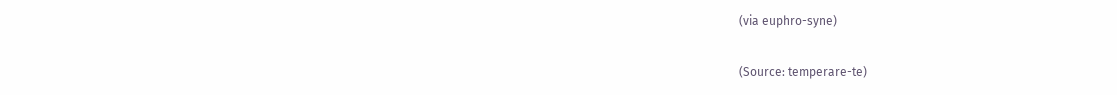(via euphro-syne)

(Source: temperare-te)